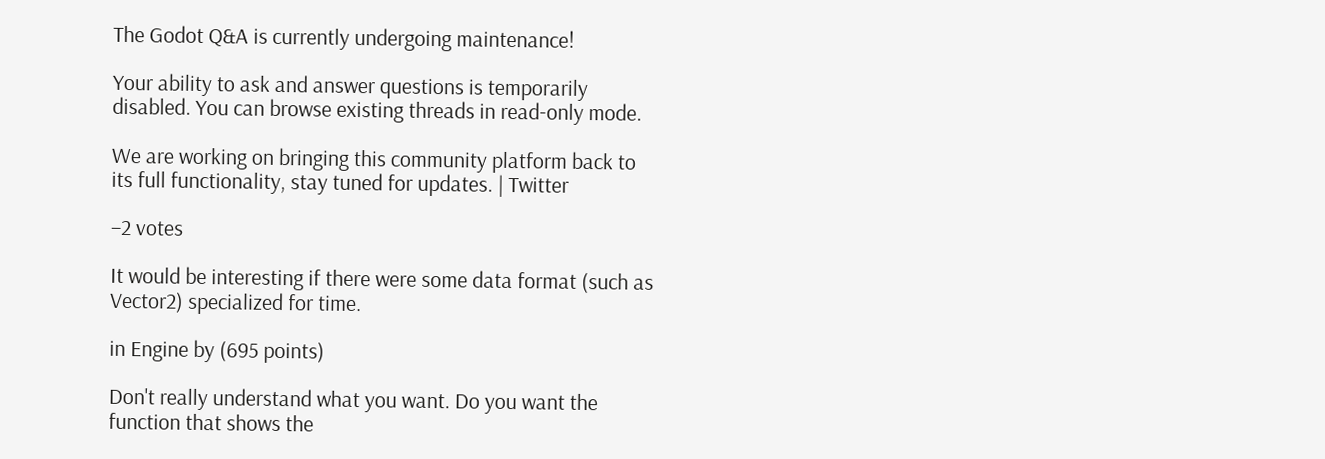The Godot Q&A is currently undergoing maintenance!

Your ability to ask and answer questions is temporarily disabled. You can browse existing threads in read-only mode.

We are working on bringing this community platform back to its full functionality, stay tuned for updates. | Twitter

–2 votes

It would be interesting if there were some data format (such as Vector2) specialized for time.

in Engine by (695 points)

Don't really understand what you want. Do you want the function that shows the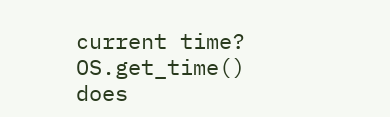current time? OS.get_time() does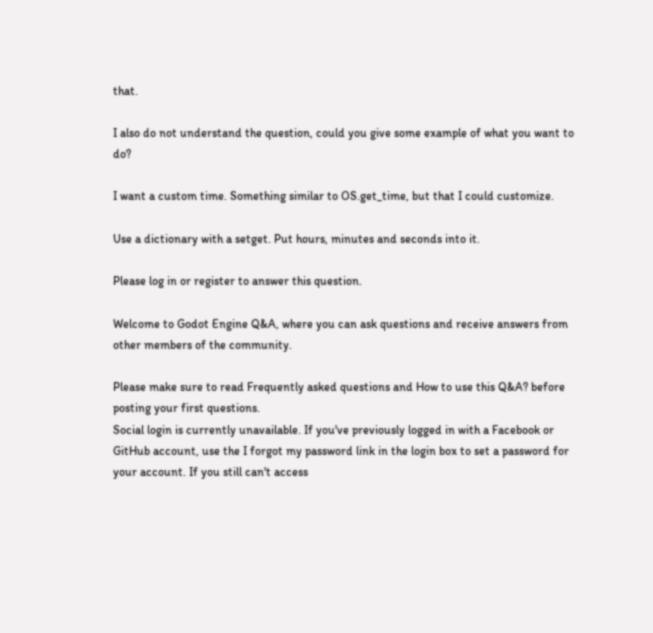that.

I also do not understand the question, could you give some example of what you want to do?

I want a custom time. Something similar to OS.get_time, but that I could customize.

Use a dictionary with a setget. Put hours, minutes and seconds into it.

Please log in or register to answer this question.

Welcome to Godot Engine Q&A, where you can ask questions and receive answers from other members of the community.

Please make sure to read Frequently asked questions and How to use this Q&A? before posting your first questions.
Social login is currently unavailable. If you've previously logged in with a Facebook or GitHub account, use the I forgot my password link in the login box to set a password for your account. If you still can't access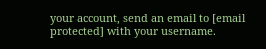your account, send an email to [email protected] with your username.